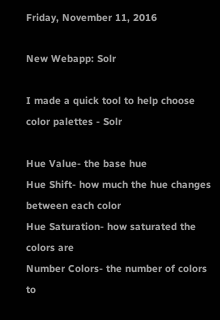Friday, November 11, 2016

New Webapp: Solr

I made a quick tool to help choose color palettes - Solr

Hue Value- the base hue
Hue Shift- how much the hue changes between each color
Hue Saturation- how saturated the colors are
Number Colors- the number of colors to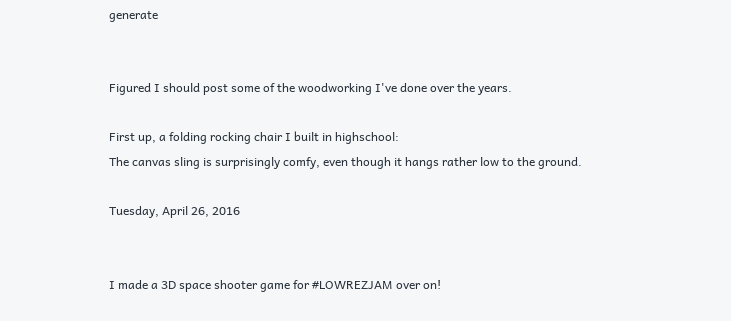generate


Figured I should post some of the woodworking I've done over the years.

First up, a folding rocking chair I built in highschool:
The canvas sling is surprisingly comfy, even though it hangs rather low to the ground.

Tuesday, April 26, 2016


I made a 3D space shooter game for #LOWREZJAM over on!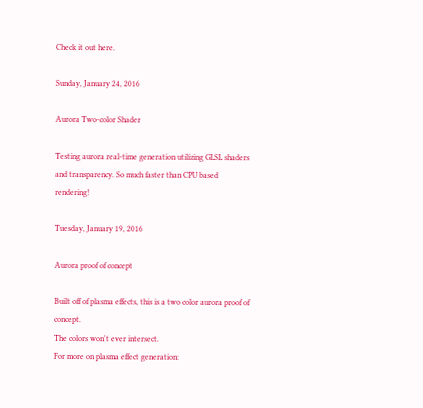Check it out here.

Sunday, January 24, 2016

Aurora Two-color Shader

Testing aurora real-time generation utilizing GLSL shaders and transparency. So much faster than CPU based rendering!

Tuesday, January 19, 2016

Aurora proof of concept

Built off of plasma effects, this is a two color aurora proof of concept.
The colors won't ever intersect.
For more on plasma effect generation: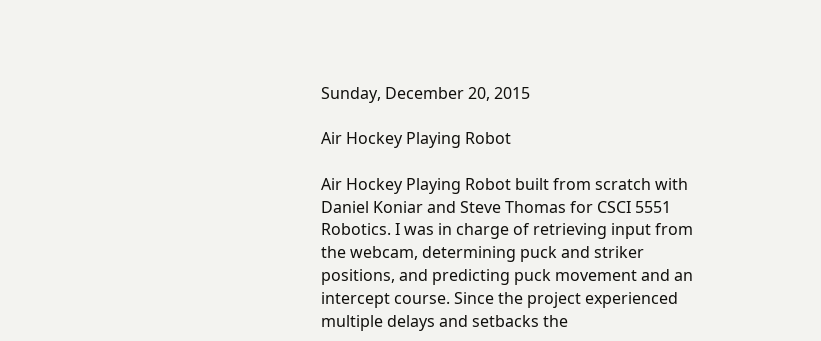Sunday, December 20, 2015

Air Hockey Playing Robot

Air Hockey Playing Robot built from scratch with Daniel Koniar and Steve Thomas for CSCI 5551 Robotics. I was in charge of retrieving input from the webcam, determining puck and striker positions, and predicting puck movement and an intercept course. Since the project experienced multiple delays and setbacks the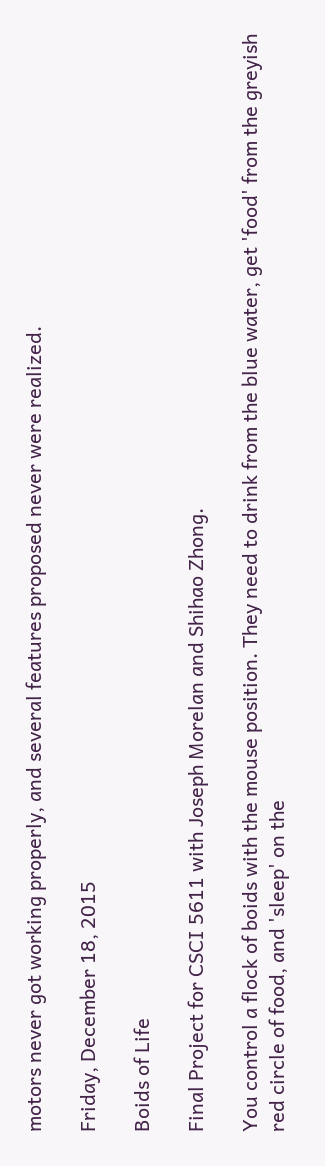motors never got working properly, and several features proposed never were realized.

Friday, December 18, 2015

Boids of Life

Final Project for CSCI 5611 with Joseph Morelan and Shihao Zhong.

You control a flock of boids with the mouse position. They need to drink from the blue water, get 'food' from the greyish red circle of food, and 'sleep' on the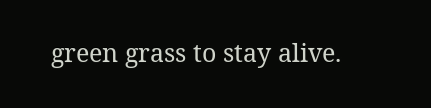green grass to stay alive.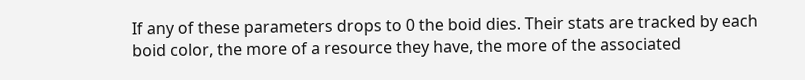If any of these parameters drops to 0 the boid dies. Their stats are tracked by each boid color, the more of a resource they have, the more of the associated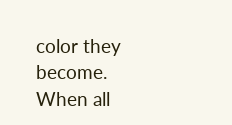color they become. When all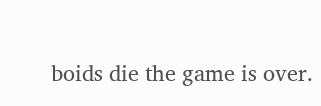boids die the game is over.